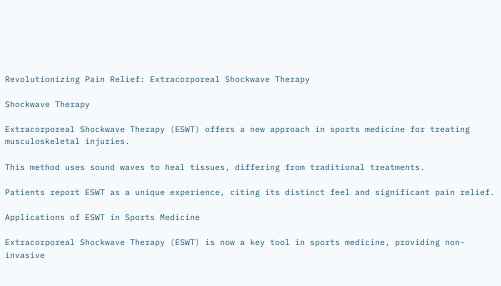Revolutionizing Pain Relief: Extracorporeal Shockwave Therapy

Shockwave Therapy

Extracorporeal Shockwave Therapy (ESWT) offers a new approach in sports medicine for treating musculoskeletal injuries.

This method uses sound waves to heal tissues, differing from traditional treatments.

Patients report ESWT as a unique experience, citing its distinct feel and significant pain relief.

Applications of ESWT in Sports Medicine

Extracorporeal Shockwave Therapy (ESWT) is now a key tool in sports medicine, providing non-invasive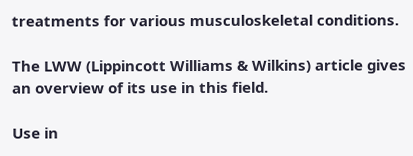treatments for various musculoskeletal conditions.

The LWW (Lippincott Williams & Wilkins) article gives an overview of its use in this field.

Use in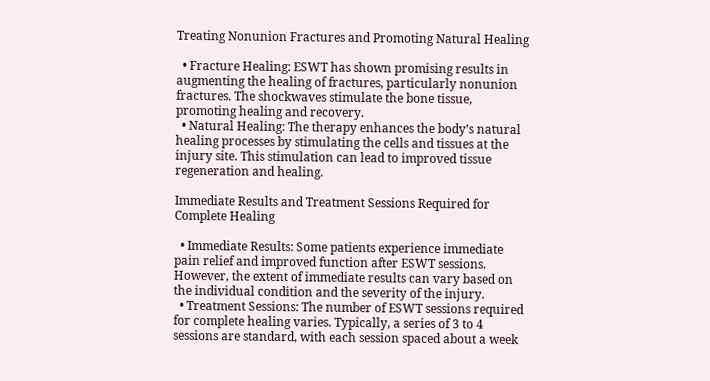Treating Nonunion Fractures and Promoting Natural Healing

  • Fracture Healing: ESWT has shown promising results in augmenting the healing of fractures, particularly nonunion fractures. The shockwaves stimulate the bone tissue, promoting healing and recovery.
  • Natural Healing: The therapy enhances the body’s natural healing processes by stimulating the cells and tissues at the injury site. This stimulation can lead to improved tissue regeneration and healing.

Immediate Results and Treatment Sessions Required for Complete Healing

  • Immediate Results: Some patients experience immediate pain relief and improved function after ESWT sessions. However, the extent of immediate results can vary based on the individual condition and the severity of the injury.
  • Treatment Sessions: The number of ESWT sessions required for complete healing varies. Typically, a series of 3 to 4 sessions are standard, with each session spaced about a week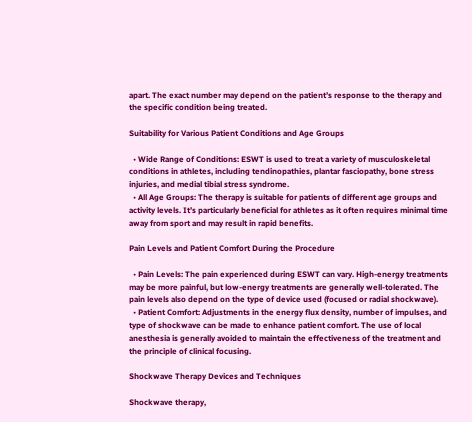apart. The exact number may depend on the patient’s response to the therapy and the specific condition being treated.

Suitability for Various Patient Conditions and Age Groups

  • Wide Range of Conditions: ESWT is used to treat a variety of musculoskeletal conditions in athletes, including tendinopathies, plantar fasciopathy, bone stress injuries, and medial tibial stress syndrome.
  • All Age Groups: The therapy is suitable for patients of different age groups and activity levels. It’s particularly beneficial for athletes as it often requires minimal time away from sport and may result in rapid benefits.

Pain Levels and Patient Comfort During the Procedure

  • Pain Levels: The pain experienced during ESWT can vary. High-energy treatments may be more painful, but low-energy treatments are generally well-tolerated. The pain levels also depend on the type of device used (focused or radial shockwave).
  • Patient Comfort: Adjustments in the energy flux density, number of impulses, and type of shockwave can be made to enhance patient comfort. The use of local anesthesia is generally avoided to maintain the effectiveness of the treatment and the principle of clinical focusing.

Shockwave Therapy Devices and Techniques

Shockwave therapy,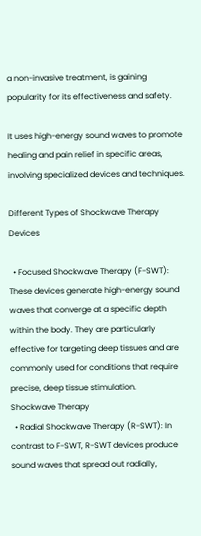a non-invasive treatment, is gaining popularity for its effectiveness and safety.

It uses high-energy sound waves to promote healing and pain relief in specific areas, involving specialized devices and techniques.

Different Types of Shockwave Therapy Devices

  • Focused Shockwave Therapy (F-SWT): These devices generate high-energy sound waves that converge at a specific depth within the body. They are particularly effective for targeting deep tissues and are commonly used for conditions that require precise, deep tissue stimulation.
Shockwave Therapy
  • Radial Shockwave Therapy (R-SWT): In contrast to F-SWT, R-SWT devices produce sound waves that spread out radially,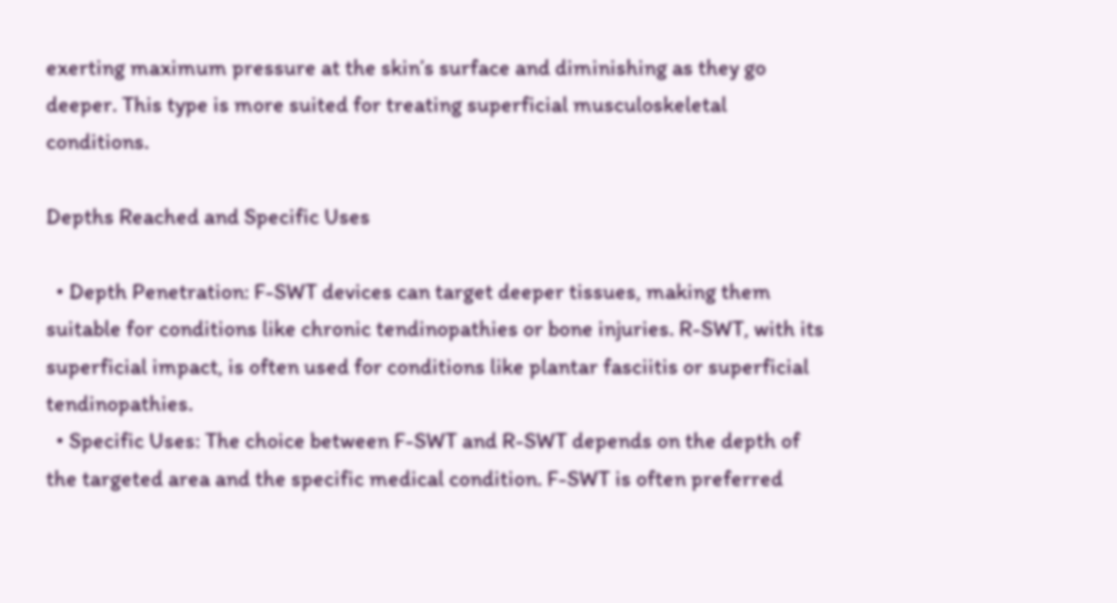exerting maximum pressure at the skin’s surface and diminishing as they go deeper. This type is more suited for treating superficial musculoskeletal conditions.

Depths Reached and Specific Uses

  • Depth Penetration: F-SWT devices can target deeper tissues, making them suitable for conditions like chronic tendinopathies or bone injuries. R-SWT, with its superficial impact, is often used for conditions like plantar fasciitis or superficial tendinopathies.
  • Specific Uses: The choice between F-SWT and R-SWT depends on the depth of the targeted area and the specific medical condition. F-SWT is often preferred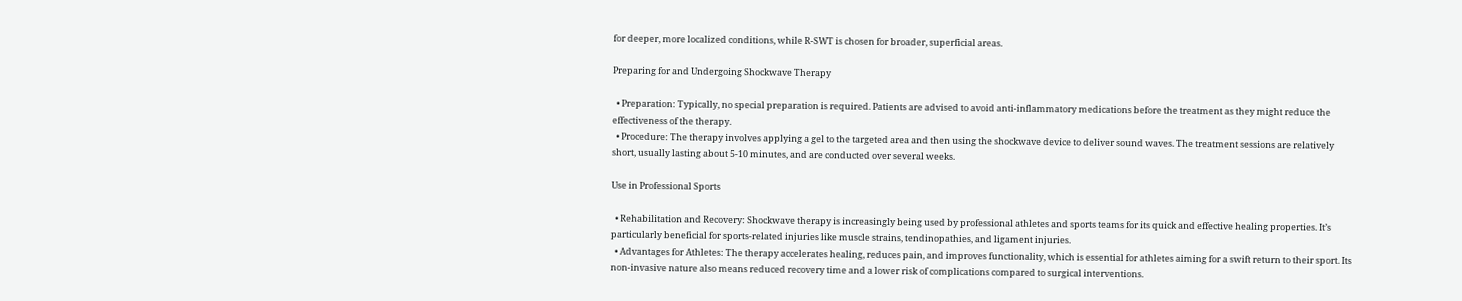for deeper, more localized conditions, while R-SWT is chosen for broader, superficial areas.

Preparing for and Undergoing Shockwave Therapy

  • Preparation: Typically, no special preparation is required. Patients are advised to avoid anti-inflammatory medications before the treatment as they might reduce the effectiveness of the therapy.
  • Procedure: The therapy involves applying a gel to the targeted area and then using the shockwave device to deliver sound waves. The treatment sessions are relatively short, usually lasting about 5-10 minutes, and are conducted over several weeks.

Use in Professional Sports

  • Rehabilitation and Recovery: Shockwave therapy is increasingly being used by professional athletes and sports teams for its quick and effective healing properties. It’s particularly beneficial for sports-related injuries like muscle strains, tendinopathies, and ligament injuries.
  • Advantages for Athletes: The therapy accelerates healing, reduces pain, and improves functionality, which is essential for athletes aiming for a swift return to their sport. Its non-invasive nature also means reduced recovery time and a lower risk of complications compared to surgical interventions.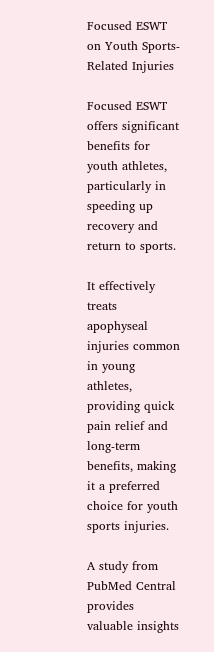Focused ESWT on Youth Sports-Related Injuries

Focused ESWT offers significant benefits for youth athletes, particularly in speeding up recovery and return to sports.

It effectively treats apophyseal injuries common in young athletes, providing quick pain relief and long-term benefits, making it a preferred choice for youth sports injuries.

A study from PubMed Central provides valuable insights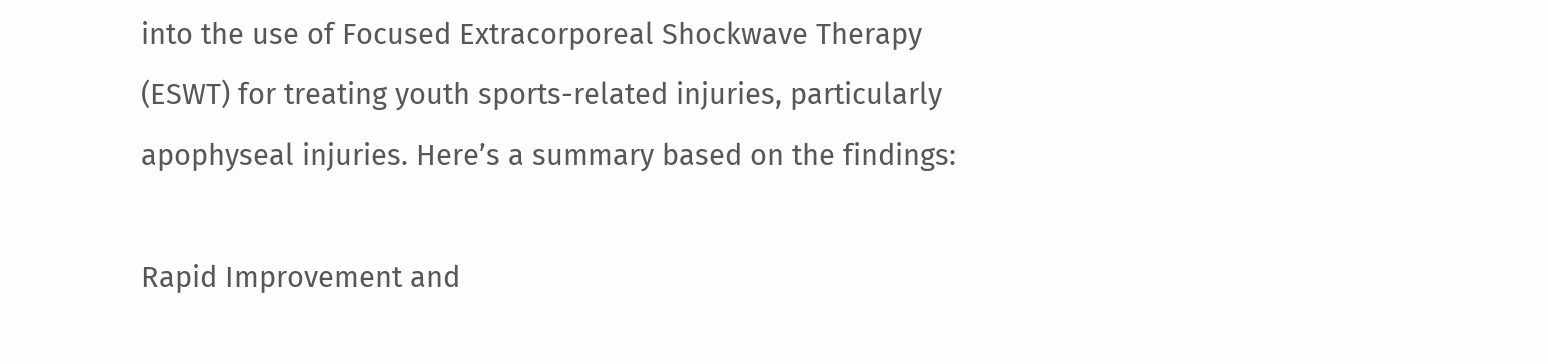into the use of Focused Extracorporeal Shockwave Therapy (ESWT) for treating youth sports-related injuries, particularly apophyseal injuries. Here’s a summary based on the findings:

Rapid Improvement and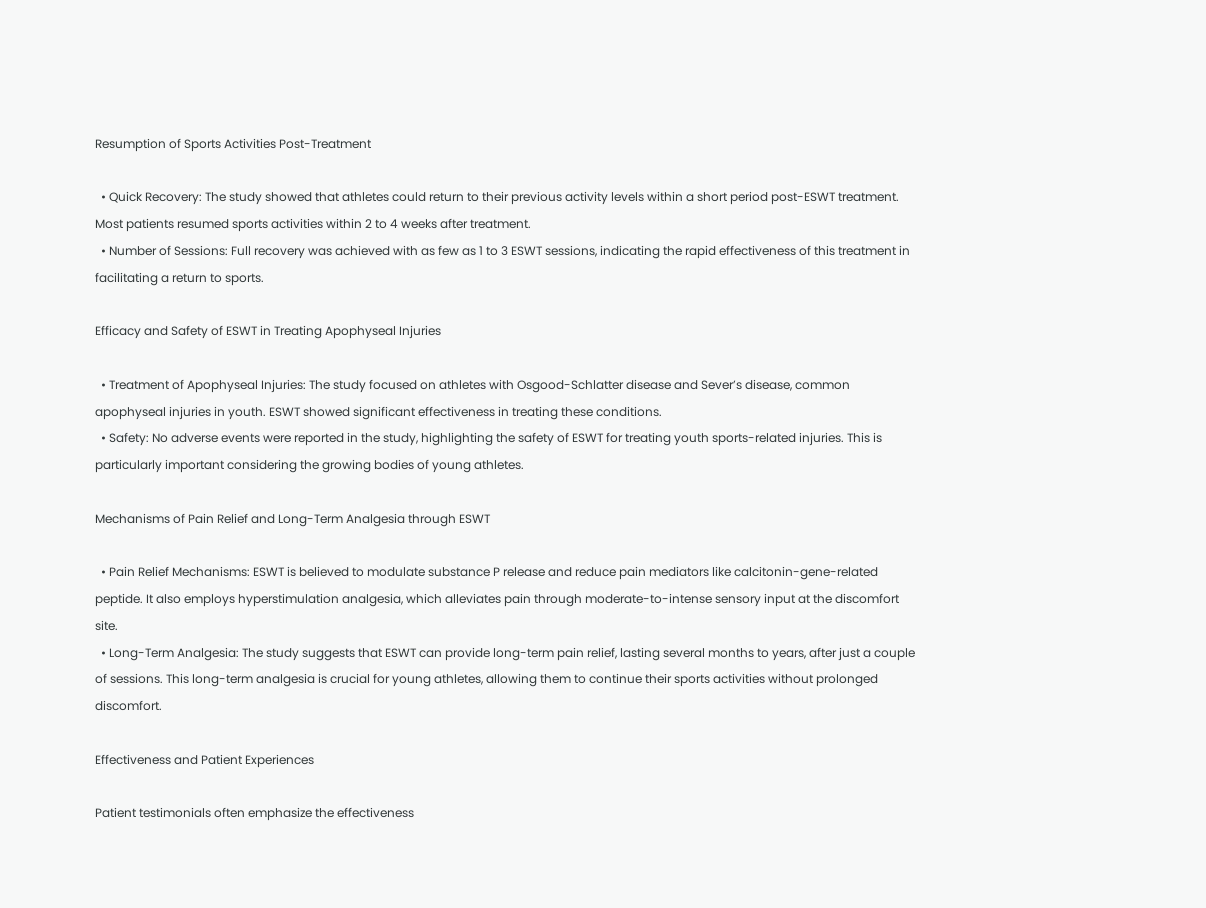Resumption of Sports Activities Post-Treatment

  • Quick Recovery: The study showed that athletes could return to their previous activity levels within a short period post-ESWT treatment. Most patients resumed sports activities within 2 to 4 weeks after treatment.
  • Number of Sessions: Full recovery was achieved with as few as 1 to 3 ESWT sessions, indicating the rapid effectiveness of this treatment in facilitating a return to sports.

Efficacy and Safety of ESWT in Treating Apophyseal Injuries

  • Treatment of Apophyseal Injuries: The study focused on athletes with Osgood-Schlatter disease and Sever’s disease, common apophyseal injuries in youth. ESWT showed significant effectiveness in treating these conditions.
  • Safety: No adverse events were reported in the study, highlighting the safety of ESWT for treating youth sports-related injuries. This is particularly important considering the growing bodies of young athletes.

Mechanisms of Pain Relief and Long-Term Analgesia through ESWT

  • Pain Relief Mechanisms: ESWT is believed to modulate substance P release and reduce pain mediators like calcitonin-gene-related peptide. It also employs hyperstimulation analgesia, which alleviates pain through moderate-to-intense sensory input at the discomfort site.
  • Long-Term Analgesia: The study suggests that ESWT can provide long-term pain relief, lasting several months to years, after just a couple of sessions. This long-term analgesia is crucial for young athletes, allowing them to continue their sports activities without prolonged discomfort.

Effectiveness and Patient Experiences

Patient testimonials often emphasize the effectiveness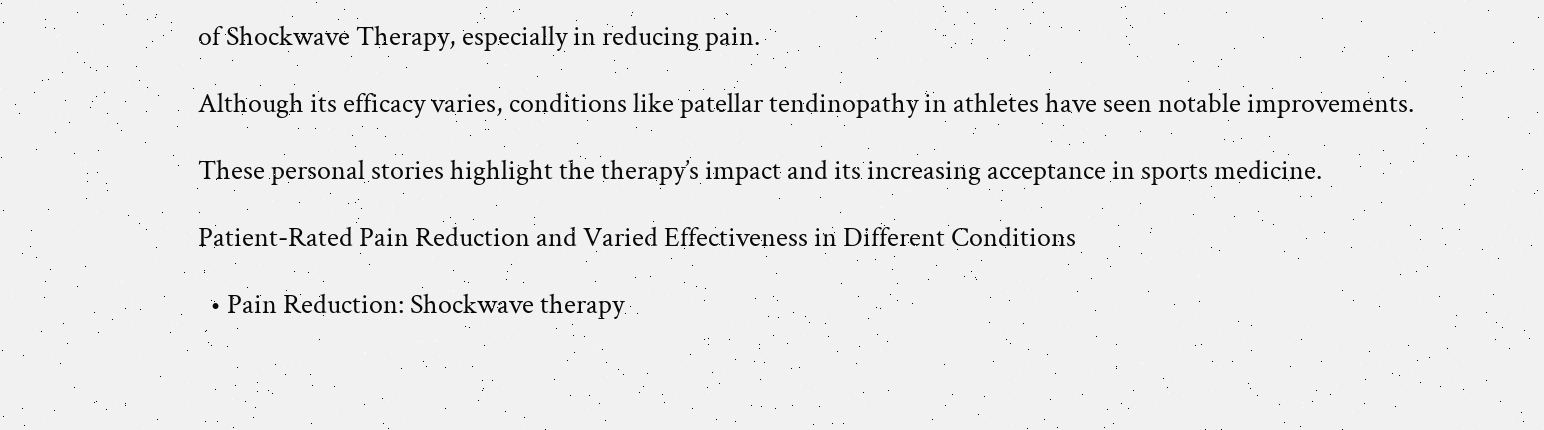of Shockwave Therapy, especially in reducing pain.

Although its efficacy varies, conditions like patellar tendinopathy in athletes have seen notable improvements.

These personal stories highlight the therapy’s impact and its increasing acceptance in sports medicine.

Patient-Rated Pain Reduction and Varied Effectiveness in Different Conditions

  • Pain Reduction: Shockwave therapy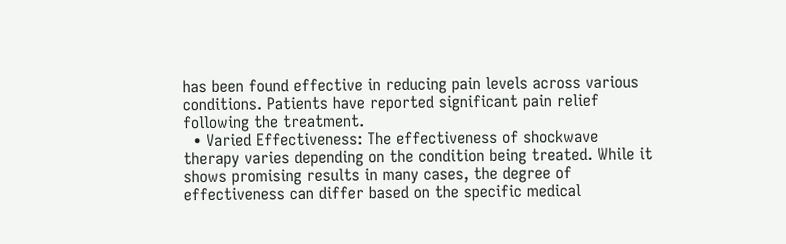has been found effective in reducing pain levels across various conditions. Patients have reported significant pain relief following the treatment.
  • Varied Effectiveness: The effectiveness of shockwave therapy varies depending on the condition being treated. While it shows promising results in many cases, the degree of effectiveness can differ based on the specific medical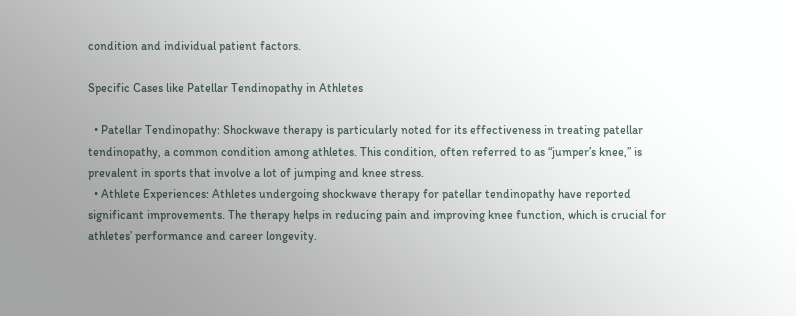condition and individual patient factors.

Specific Cases like Patellar Tendinopathy in Athletes

  • Patellar Tendinopathy: Shockwave therapy is particularly noted for its effectiveness in treating patellar tendinopathy, a common condition among athletes. This condition, often referred to as “jumper’s knee,” is prevalent in sports that involve a lot of jumping and knee stress.
  • Athlete Experiences: Athletes undergoing shockwave therapy for patellar tendinopathy have reported significant improvements. The therapy helps in reducing pain and improving knee function, which is crucial for athletes’ performance and career longevity.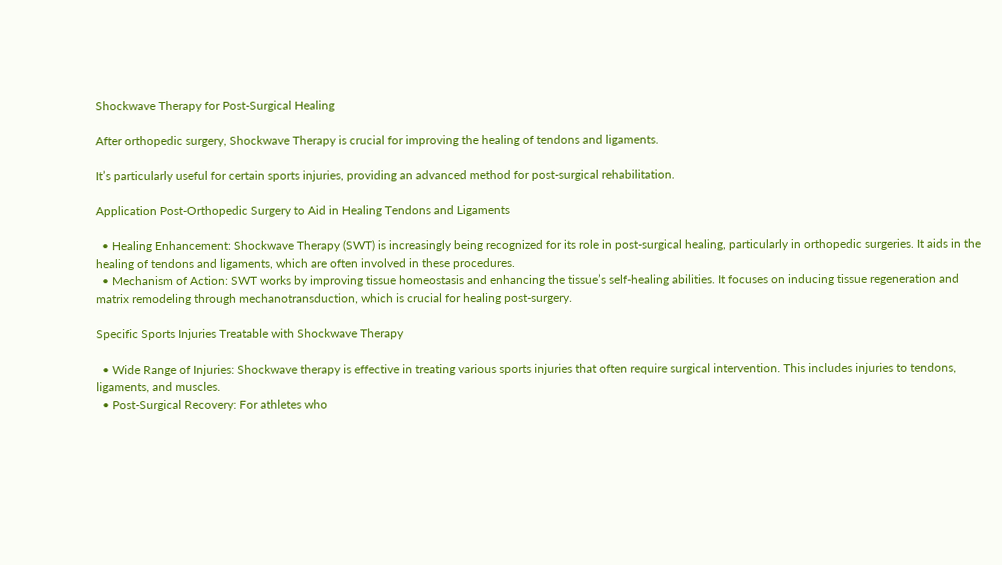Shockwave Therapy for Post-Surgical Healing

After orthopedic surgery, Shockwave Therapy is crucial for improving the healing of tendons and ligaments.

It’s particularly useful for certain sports injuries, providing an advanced method for post-surgical rehabilitation.

Application Post-Orthopedic Surgery to Aid in Healing Tendons and Ligaments

  • Healing Enhancement: Shockwave Therapy (SWT) is increasingly being recognized for its role in post-surgical healing, particularly in orthopedic surgeries. It aids in the healing of tendons and ligaments, which are often involved in these procedures.
  • Mechanism of Action: SWT works by improving tissue homeostasis and enhancing the tissue’s self-healing abilities. It focuses on inducing tissue regeneration and matrix remodeling through mechanotransduction, which is crucial for healing post-surgery.

Specific Sports Injuries Treatable with Shockwave Therapy

  • Wide Range of Injuries: Shockwave therapy is effective in treating various sports injuries that often require surgical intervention. This includes injuries to tendons, ligaments, and muscles.
  • Post-Surgical Recovery: For athletes who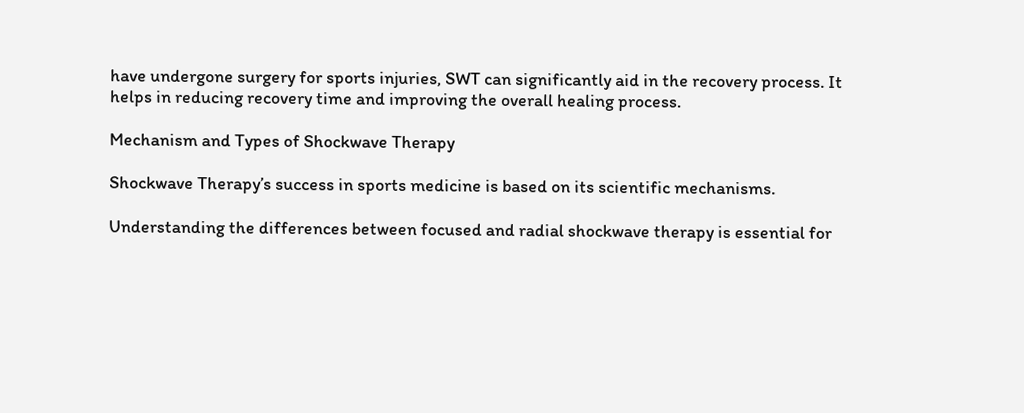have undergone surgery for sports injuries, SWT can significantly aid in the recovery process. It helps in reducing recovery time and improving the overall healing process.

Mechanism and Types of Shockwave Therapy

Shockwave Therapy’s success in sports medicine is based on its scientific mechanisms.

Understanding the differences between focused and radial shockwave therapy is essential for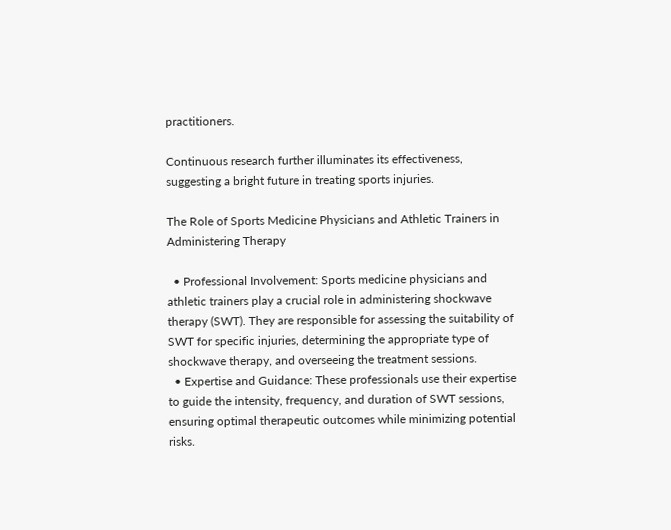practitioners.

Continuous research further illuminates its effectiveness, suggesting a bright future in treating sports injuries.

The Role of Sports Medicine Physicians and Athletic Trainers in Administering Therapy

  • Professional Involvement: Sports medicine physicians and athletic trainers play a crucial role in administering shockwave therapy (SWT). They are responsible for assessing the suitability of SWT for specific injuries, determining the appropriate type of shockwave therapy, and overseeing the treatment sessions.
  • Expertise and Guidance: These professionals use their expertise to guide the intensity, frequency, and duration of SWT sessions, ensuring optimal therapeutic outcomes while minimizing potential risks.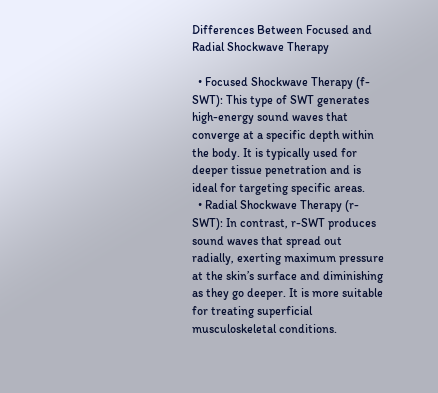Differences Between Focused and Radial Shockwave Therapy

  • Focused Shockwave Therapy (f-SWT): This type of SWT generates high-energy sound waves that converge at a specific depth within the body. It is typically used for deeper tissue penetration and is ideal for targeting specific areas.
  • Radial Shockwave Therapy (r-SWT): In contrast, r-SWT produces sound waves that spread out radially, exerting maximum pressure at the skin’s surface and diminishing as they go deeper. It is more suitable for treating superficial musculoskeletal conditions.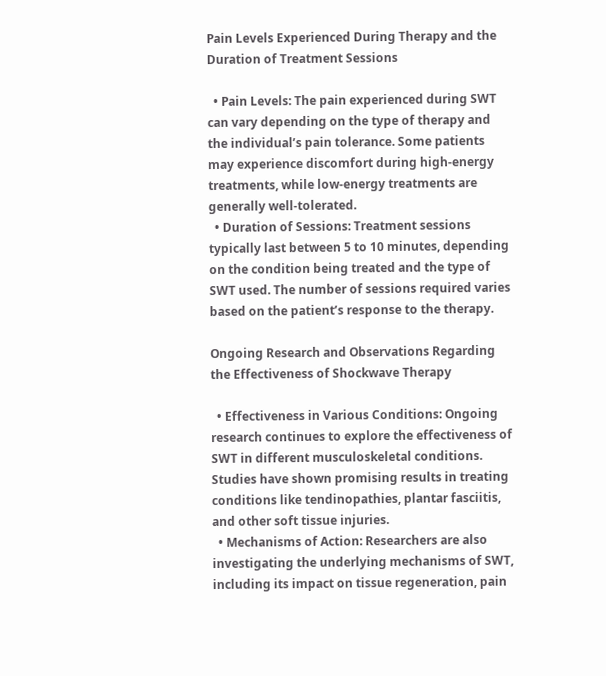Pain Levels Experienced During Therapy and the Duration of Treatment Sessions

  • Pain Levels: The pain experienced during SWT can vary depending on the type of therapy and the individual’s pain tolerance. Some patients may experience discomfort during high-energy treatments, while low-energy treatments are generally well-tolerated.
  • Duration of Sessions: Treatment sessions typically last between 5 to 10 minutes, depending on the condition being treated and the type of SWT used. The number of sessions required varies based on the patient’s response to the therapy.

Ongoing Research and Observations Regarding the Effectiveness of Shockwave Therapy

  • Effectiveness in Various Conditions: Ongoing research continues to explore the effectiveness of SWT in different musculoskeletal conditions. Studies have shown promising results in treating conditions like tendinopathies, plantar fasciitis, and other soft tissue injuries.
  • Mechanisms of Action: Researchers are also investigating the underlying mechanisms of SWT, including its impact on tissue regeneration, pain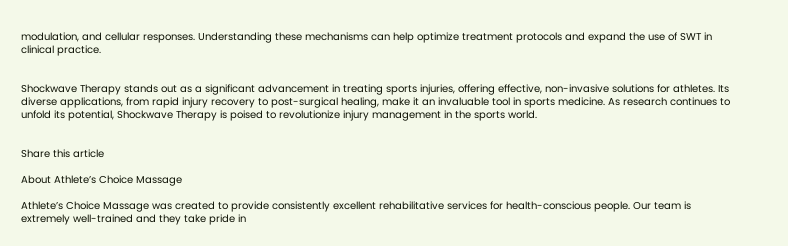modulation, and cellular responses. Understanding these mechanisms can help optimize treatment protocols and expand the use of SWT in clinical practice.


Shockwave Therapy stands out as a significant advancement in treating sports injuries, offering effective, non-invasive solutions for athletes. Its diverse applications, from rapid injury recovery to post-surgical healing, make it an invaluable tool in sports medicine. As research continues to unfold its potential, Shockwave Therapy is poised to revolutionize injury management in the sports world.


Share this article

About Athlete’s Choice Massage

Athlete’s Choice Massage was created to provide consistently excellent rehabilitative services for health-conscious people. Our team is extremely well-trained and they take pride in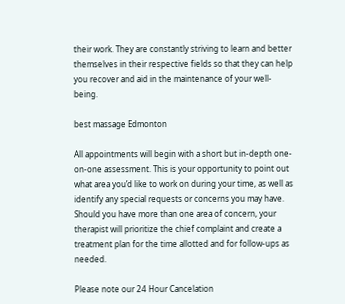their work. They are constantly striving to learn and better themselves in their respective fields so that they can help you recover and aid in the maintenance of your well-being.

best massage Edmonton

All appointments will begin with a short but in-depth one-on-one assessment. This is your opportunity to point out what area you’d like to work on during your time, as well as identify any special requests or concerns you may have. Should you have more than one area of concern, your therapist will prioritize the chief complaint and create a treatment plan for the time allotted and for follow-ups as needed.

Please note our 24 Hour Cancelation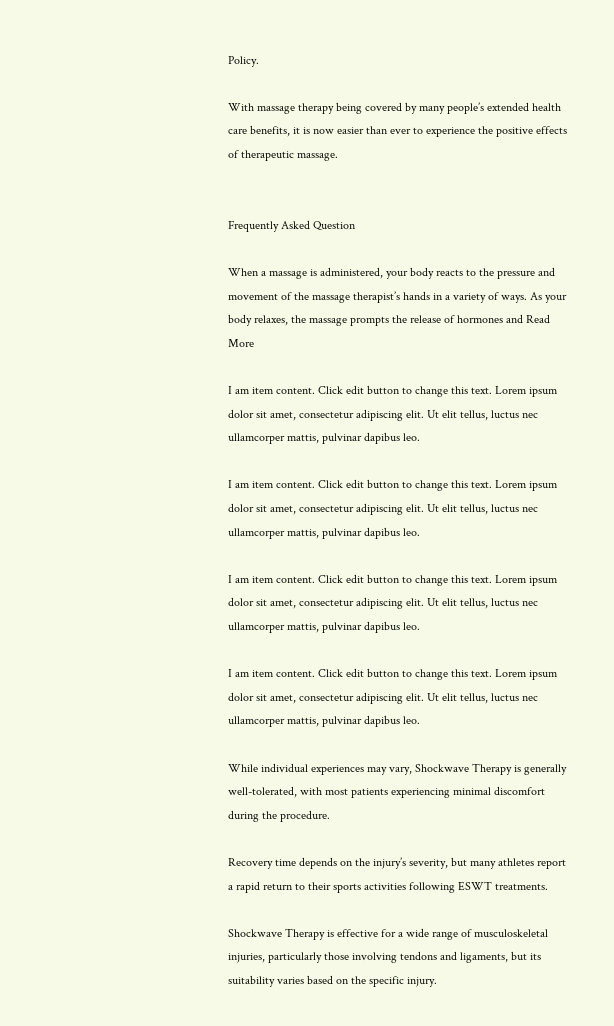Policy.

With massage therapy being covered by many people’s extended health care benefits, it is now easier than ever to experience the positive effects of therapeutic massage.


Frequently Asked Question

When a massage is administered, your body reacts to the pressure and movement of the massage therapist’s hands in a variety of ways. As your body relaxes, the massage prompts the release of hormones and Read More

I am item content. Click edit button to change this text. Lorem ipsum dolor sit amet, consectetur adipiscing elit. Ut elit tellus, luctus nec ullamcorper mattis, pulvinar dapibus leo.

I am item content. Click edit button to change this text. Lorem ipsum dolor sit amet, consectetur adipiscing elit. Ut elit tellus, luctus nec ullamcorper mattis, pulvinar dapibus leo.

I am item content. Click edit button to change this text. Lorem ipsum dolor sit amet, consectetur adipiscing elit. Ut elit tellus, luctus nec ullamcorper mattis, pulvinar dapibus leo.

I am item content. Click edit button to change this text. Lorem ipsum dolor sit amet, consectetur adipiscing elit. Ut elit tellus, luctus nec ullamcorper mattis, pulvinar dapibus leo.

While individual experiences may vary, Shockwave Therapy is generally well-tolerated, with most patients experiencing minimal discomfort during the procedure.

Recovery time depends on the injury’s severity, but many athletes report a rapid return to their sports activities following ESWT treatments.

Shockwave Therapy is effective for a wide range of musculoskeletal injuries, particularly those involving tendons and ligaments, but its suitability varies based on the specific injury.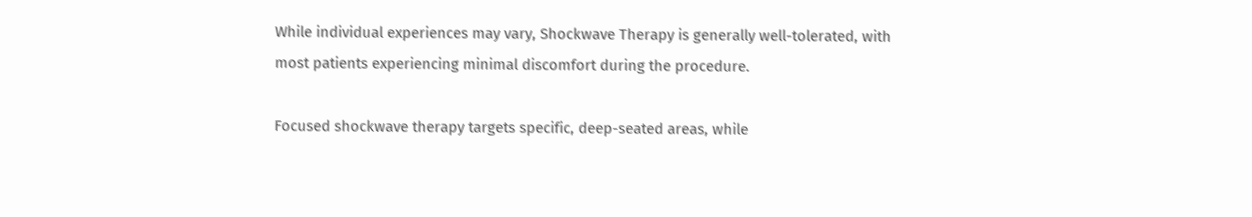While individual experiences may vary, Shockwave Therapy is generally well-tolerated, with most patients experiencing minimal discomfort during the procedure.

Focused shockwave therapy targets specific, deep-seated areas, while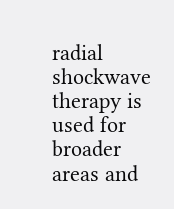radial shockwave therapy is used for broader areas and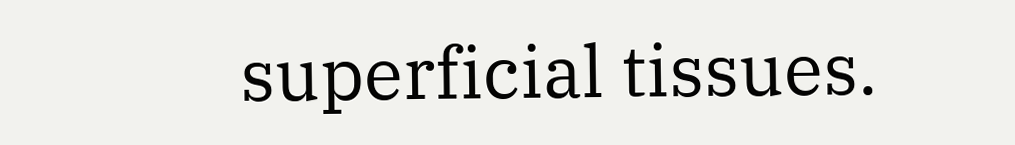superficial tissues.